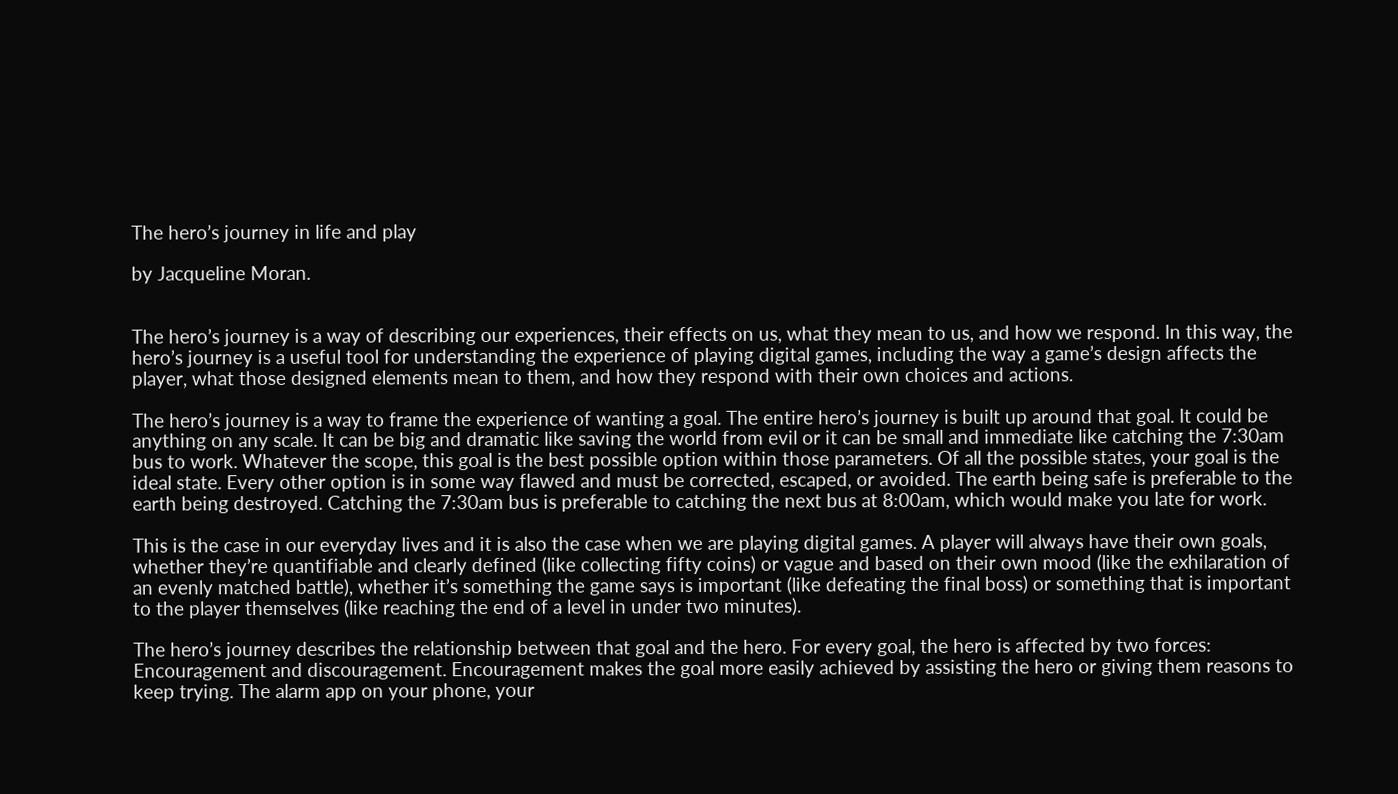The hero’s journey in life and play

by Jacqueline Moran.


The hero’s journey is a way of describing our experiences, their effects on us, what they mean to us, and how we respond. In this way, the hero’s journey is a useful tool for understanding the experience of playing digital games, including the way a game’s design affects the player, what those designed elements mean to them, and how they respond with their own choices and actions.

The hero’s journey is a way to frame the experience of wanting a goal. The entire hero’s journey is built up around that goal. It could be anything on any scale. It can be big and dramatic like saving the world from evil or it can be small and immediate like catching the 7:30am bus to work. Whatever the scope, this goal is the best possible option within those parameters. Of all the possible states, your goal is the ideal state. Every other option is in some way flawed and must be corrected, escaped, or avoided. The earth being safe is preferable to the earth being destroyed. Catching the 7:30am bus is preferable to catching the next bus at 8:00am, which would make you late for work.

This is the case in our everyday lives and it is also the case when we are playing digital games. A player will always have their own goals, whether they’re quantifiable and clearly defined (like collecting fifty coins) or vague and based on their own mood (like the exhilaration of an evenly matched battle), whether it’s something the game says is important (like defeating the final boss) or something that is important to the player themselves (like reaching the end of a level in under two minutes).

The hero’s journey describes the relationship between that goal and the hero. For every goal, the hero is affected by two forces: Encouragement and discouragement. Encouragement makes the goal more easily achieved by assisting the hero or giving them reasons to keep trying. The alarm app on your phone, your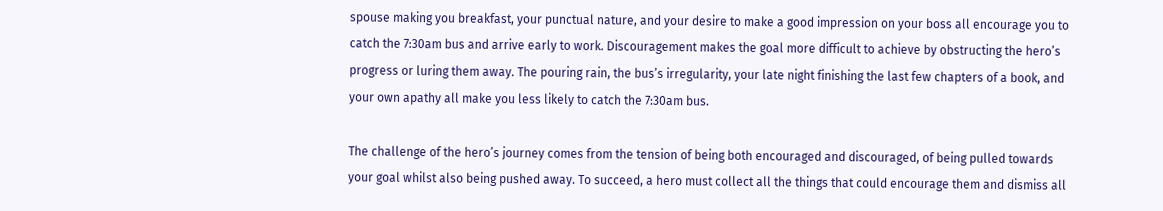spouse making you breakfast, your punctual nature, and your desire to make a good impression on your boss all encourage you to catch the 7:30am bus and arrive early to work. Discouragement makes the goal more difficult to achieve by obstructing the hero’s progress or luring them away. The pouring rain, the bus’s irregularity, your late night finishing the last few chapters of a book, and your own apathy all make you less likely to catch the 7:30am bus.

The challenge of the hero’s journey comes from the tension of being both encouraged and discouraged, of being pulled towards your goal whilst also being pushed away. To succeed, a hero must collect all the things that could encourage them and dismiss all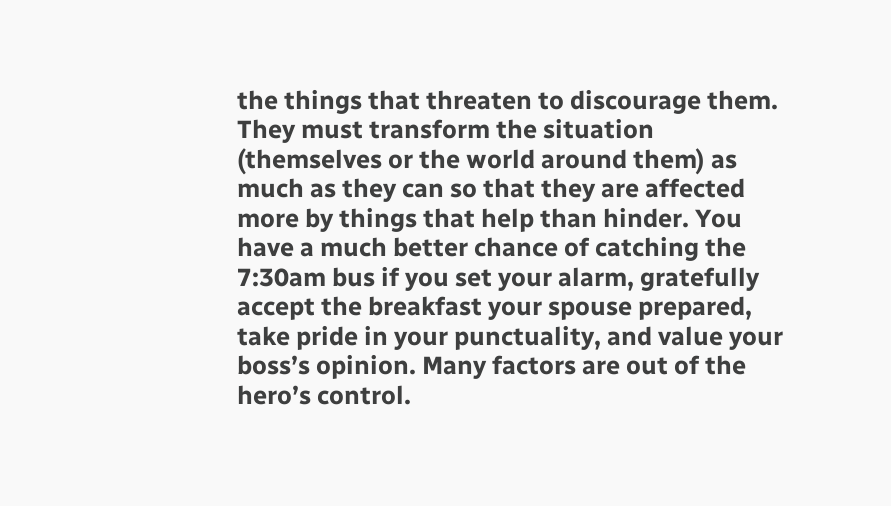the things that threaten to discourage them. They must transform the situation (themselves or the world around them) as much as they can so that they are affected more by things that help than hinder. You have a much better chance of catching the 7:30am bus if you set your alarm, gratefully accept the breakfast your spouse prepared, take pride in your punctuality, and value your boss’s opinion. Many factors are out of the hero’s control.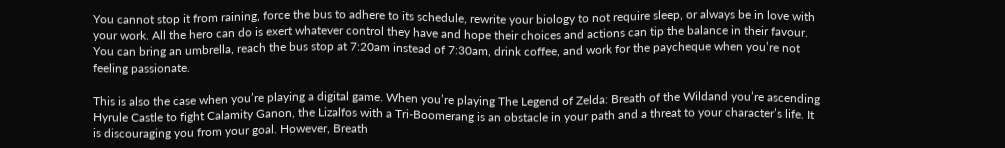You cannot stop it from raining, force the bus to adhere to its schedule, rewrite your biology to not require sleep, or always be in love with your work. All the hero can do is exert whatever control they have and hope their choices and actions can tip the balance in their favour. You can bring an umbrella, reach the bus stop at 7:20am instead of 7:30am, drink coffee, and work for the paycheque when you’re not feeling passionate.

This is also the case when you’re playing a digital game. When you’re playing The Legend of Zelda: Breath of the Wildand you’re ascending Hyrule Castle to fight Calamity Ganon, the Lizalfos with a Tri-Boomerang is an obstacle in your path and a threat to your character’s life. It is discouraging you from your goal. However, Breath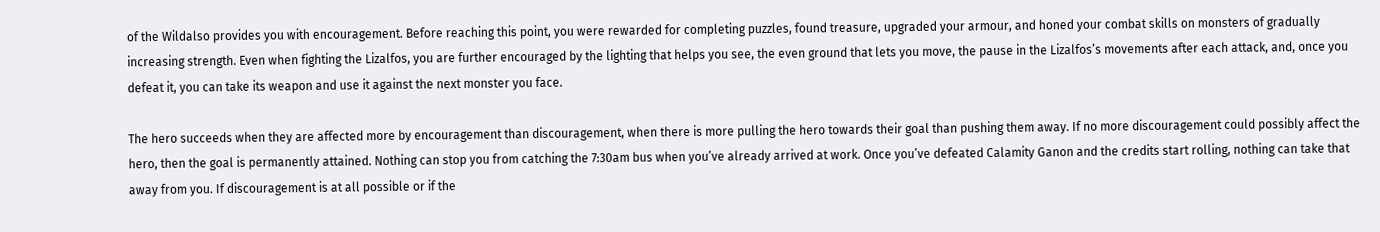of the Wildalso provides you with encouragement. Before reaching this point, you were rewarded for completing puzzles, found treasure, upgraded your armour, and honed your combat skills on monsters of gradually increasing strength. Even when fighting the Lizalfos, you are further encouraged by the lighting that helps you see, the even ground that lets you move, the pause in the Lizalfos’s movements after each attack, and, once you defeat it, you can take its weapon and use it against the next monster you face.

The hero succeeds when they are affected more by encouragement than discouragement, when there is more pulling the hero towards their goal than pushing them away. If no more discouragement could possibly affect the hero, then the goal is permanently attained. Nothing can stop you from catching the 7:30am bus when you’ve already arrived at work. Once you’ve defeated Calamity Ganon and the credits start rolling, nothing can take that away from you. If discouragement is at all possible or if the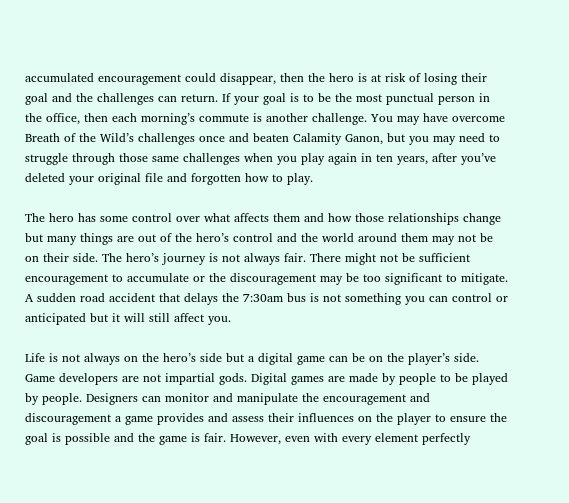accumulated encouragement could disappear, then the hero is at risk of losing their goal and the challenges can return. If your goal is to be the most punctual person in the office, then each morning’s commute is another challenge. You may have overcome Breath of the Wild’s challenges once and beaten Calamity Ganon, but you may need to struggle through those same challenges when you play again in ten years, after you’ve deleted your original file and forgotten how to play.

The hero has some control over what affects them and how those relationships change but many things are out of the hero’s control and the world around them may not be on their side. The hero’s journey is not always fair. There might not be sufficient encouragement to accumulate or the discouragement may be too significant to mitigate. A sudden road accident that delays the 7:30am bus is not something you can control or anticipated but it will still affect you.

Life is not always on the hero’s side but a digital game can be on the player’s side. Game developers are not impartial gods. Digital games are made by people to be played by people. Designers can monitor and manipulate the encouragement and discouragement a game provides and assess their influences on the player to ensure the goal is possible and the game is fair. However, even with every element perfectly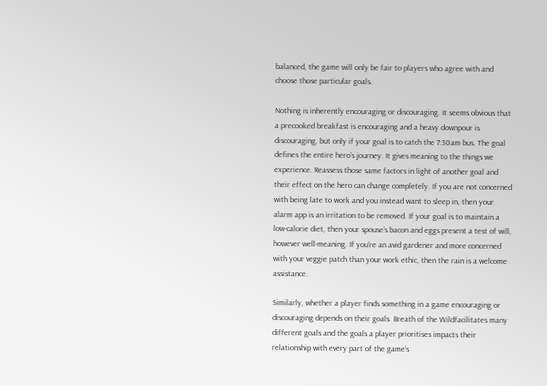balanced, the game will only be fair to players who agree with and choose those particular goals.

Nothing is inherently encouraging or discouraging. It seems obvious that a precooked breakfast is encouraging and a heavy downpour is discouraging, but only if your goal is to catch the 7:30am bus. The goal defines the entire hero’s journey. It gives meaning to the things we experience. Reassess those same factors in light of another goal and their effect on the hero can change completely. If you are not concerned with being late to work and you instead want to sleep in, then your alarm app is an irritation to be removed. If your goal is to maintain a low-calorie diet, then your spouse’s bacon and eggs present a test of will, however well-meaning. If you’re an avid gardener and more concerned with your veggie patch than your work ethic, then the rain is a welcome assistance.

Similarly, whether a player finds something in a game encouraging or discouraging depends on their goals. Breath of the Wildfacilitates many different goals and the goals a player prioritises impacts their relationship with every part of the game’s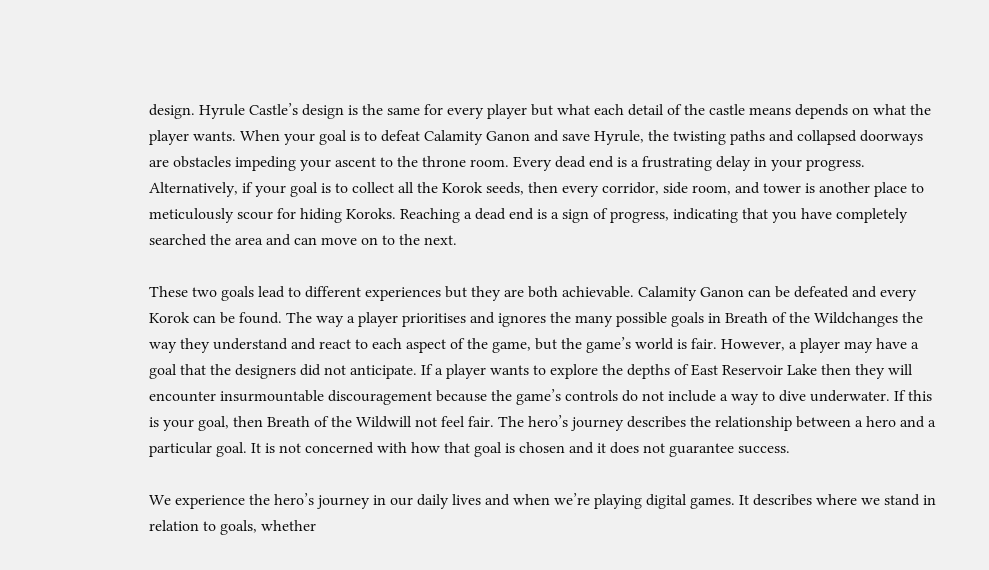design. Hyrule Castle’s design is the same for every player but what each detail of the castle means depends on what the player wants. When your goal is to defeat Calamity Ganon and save Hyrule, the twisting paths and collapsed doorways are obstacles impeding your ascent to the throne room. Every dead end is a frustrating delay in your progress. Alternatively, if your goal is to collect all the Korok seeds, then every corridor, side room, and tower is another place to meticulously scour for hiding Koroks. Reaching a dead end is a sign of progress, indicating that you have completely searched the area and can move on to the next.

These two goals lead to different experiences but they are both achievable. Calamity Ganon can be defeated and every Korok can be found. The way a player prioritises and ignores the many possible goals in Breath of the Wildchanges the way they understand and react to each aspect of the game, but the game’s world is fair. However, a player may have a goal that the designers did not anticipate. If a player wants to explore the depths of East Reservoir Lake then they will encounter insurmountable discouragement because the game’s controls do not include a way to dive underwater. If this is your goal, then Breath of the Wildwill not feel fair. The hero’s journey describes the relationship between a hero and a particular goal. It is not concerned with how that goal is chosen and it does not guarantee success.

We experience the hero’s journey in our daily lives and when we’re playing digital games. It describes where we stand in relation to goals, whether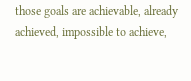those goals are achievable, already achieved, impossible to achieve,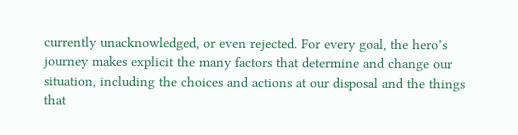currently unacknowledged, or even rejected. For every goal, the hero’s journey makes explicit the many factors that determine and change our situation, including the choices and actions at our disposal and the things that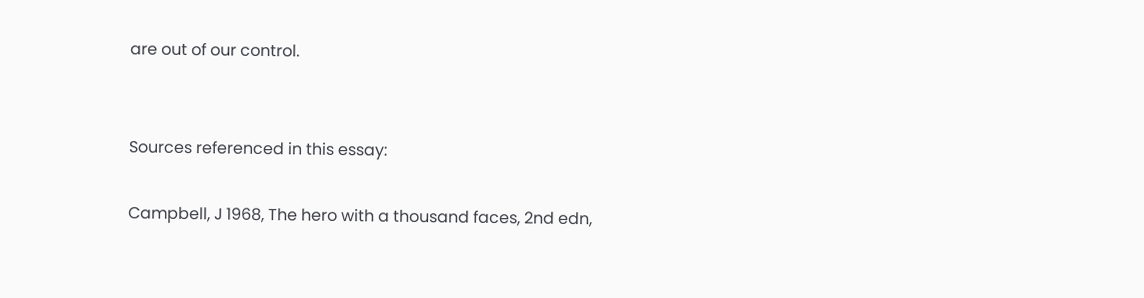are out of our control.


Sources referenced in this essay:

Campbell, J 1968, The hero with a thousand faces, 2nd edn,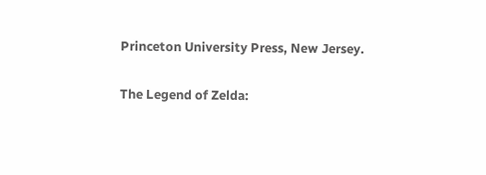Princeton University Press, New Jersey.

The Legend of Zelda: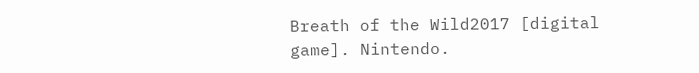Breath of the Wild2017 [digital game]. Nintendo.